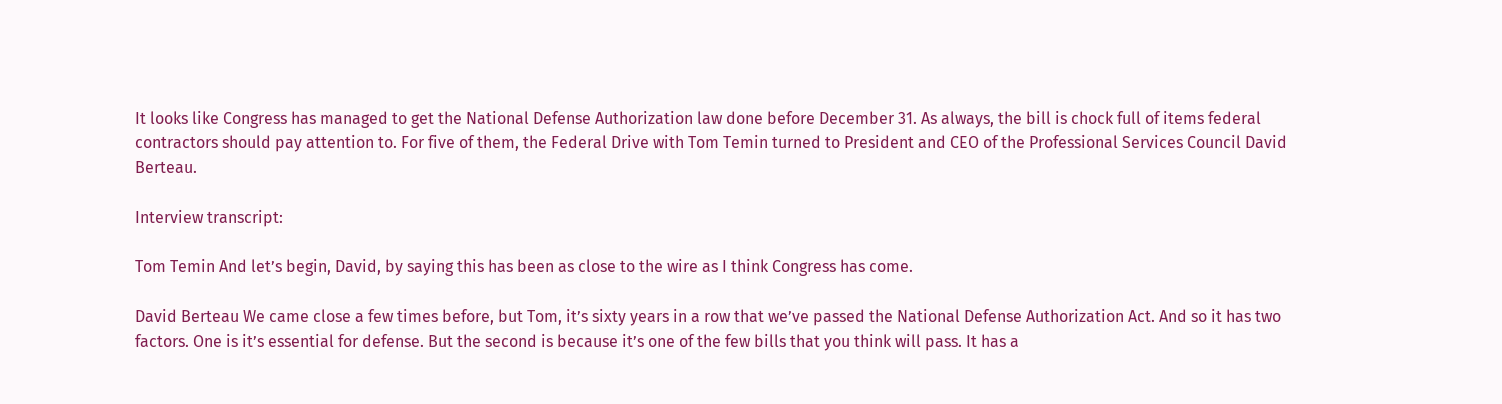It looks like Congress has managed to get the National Defense Authorization law done before December 31. As always, the bill is chock full of items federal contractors should pay attention to. For five of them, the Federal Drive with Tom Temin turned to President and CEO of the Professional Services Council David Berteau.

Interview transcript:

Tom Temin And let’s begin, David, by saying this has been as close to the wire as I think Congress has come.

David Berteau We came close a few times before, but Tom, it’s sixty years in a row that we’ve passed the National Defense Authorization Act. And so it has two factors. One is it’s essential for defense. But the second is because it’s one of the few bills that you think will pass. It has a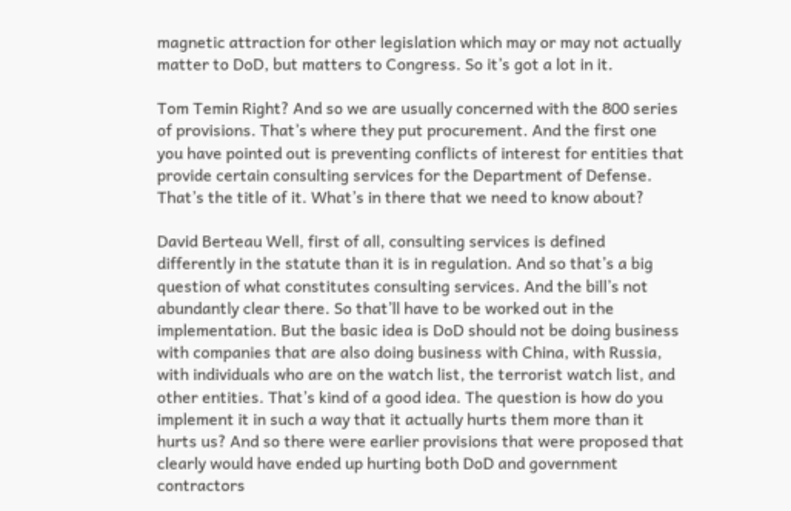magnetic attraction for other legislation which may or may not actually matter to DoD, but matters to Congress. So it’s got a lot in it.

Tom Temin Right? And so we are usually concerned with the 800 series of provisions. That’s where they put procurement. And the first one you have pointed out is preventing conflicts of interest for entities that provide certain consulting services for the Department of Defense. That’s the title of it. What’s in there that we need to know about?

David Berteau Well, first of all, consulting services is defined differently in the statute than it is in regulation. And so that’s a big question of what constitutes consulting services. And the bill’s not abundantly clear there. So that’ll have to be worked out in the implementation. But the basic idea is DoD should not be doing business with companies that are also doing business with China, with Russia, with individuals who are on the watch list, the terrorist watch list, and other entities. That’s kind of a good idea. The question is how do you implement it in such a way that it actually hurts them more than it hurts us? And so there were earlier provisions that were proposed that clearly would have ended up hurting both DoD and government contractors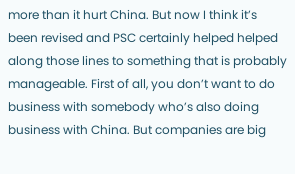more than it hurt China. But now I think it’s been revised and PSC certainly helped helped along those lines to something that is probably manageable. First of all, you don’t want to do business with somebody who’s also doing business with China. But companies are big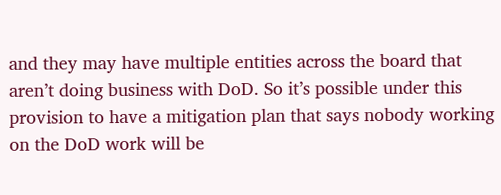and they may have multiple entities across the board that aren’t doing business with DoD. So it’s possible under this provision to have a mitigation plan that says nobody working on the DoD work will be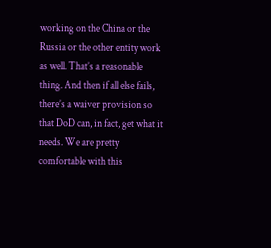working on the China or the Russia or the other entity work as well. That’s a reasonable thing. And then if all else fails, there’s a waiver provision so that DoD can, in fact, get what it needs. We are pretty comfortable with this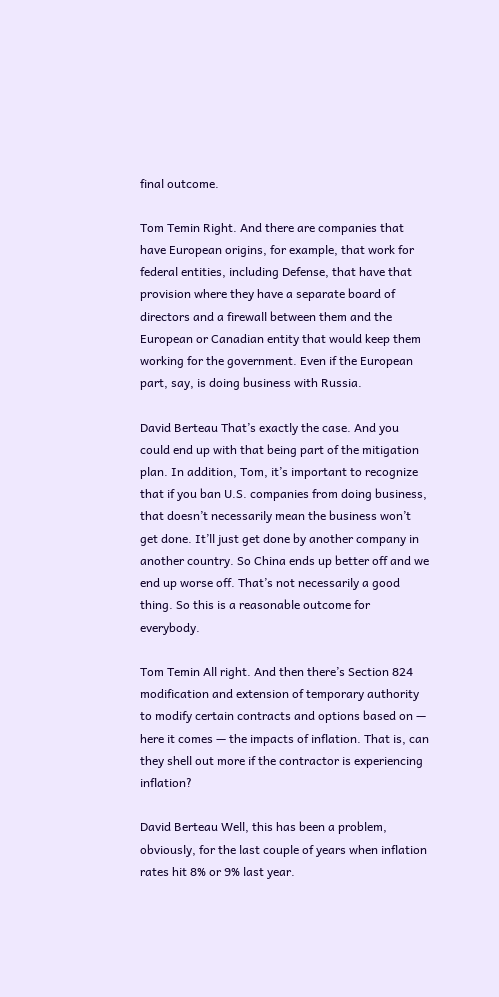final outcome.

Tom Temin Right. And there are companies that have European origins, for example, that work for federal entities, including Defense, that have that provision where they have a separate board of directors and a firewall between them and the European or Canadian entity that would keep them working for the government. Even if the European part, say, is doing business with Russia.

David Berteau That’s exactly the case. And you could end up with that being part of the mitigation plan. In addition, Tom, it’s important to recognize that if you ban U.S. companies from doing business, that doesn’t necessarily mean the business won’t get done. It’ll just get done by another company in another country. So China ends up better off and we end up worse off. That’s not necessarily a good thing. So this is a reasonable outcome for everybody.

Tom Temin All right. And then there’s Section 824 modification and extension of temporary authority to modify certain contracts and options based on — here it comes — the impacts of inflation. That is, can they shell out more if the contractor is experiencing inflation?

David Berteau Well, this has been a problem, obviously, for the last couple of years when inflation rates hit 8% or 9% last year.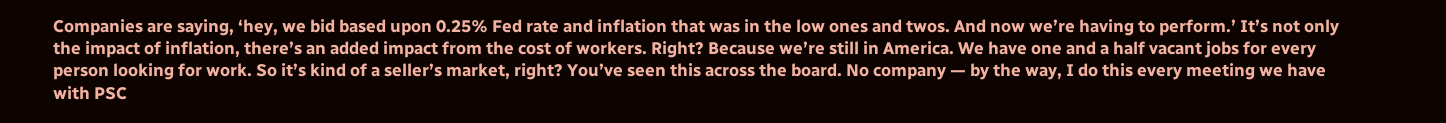Companies are saying, ‘hey, we bid based upon 0.25% Fed rate and inflation that was in the low ones and twos. And now we’re having to perform.’ It’s not only the impact of inflation, there’s an added impact from the cost of workers. Right? Because we’re still in America. We have one and a half vacant jobs for every person looking for work. So it’s kind of a seller’s market, right? You’ve seen this across the board. No company — by the way, I do this every meeting we have with PSC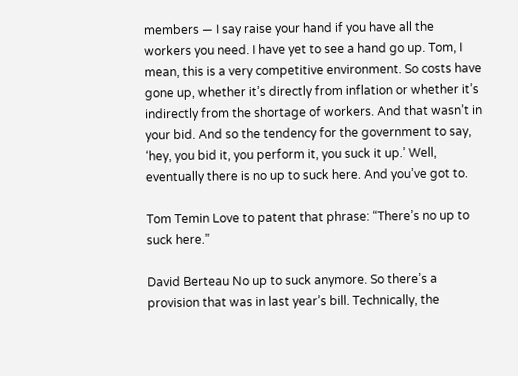members — I say raise your hand if you have all the workers you need. I have yet to see a hand go up. Tom, I mean, this is a very competitive environment. So costs have gone up, whether it’s directly from inflation or whether it’s indirectly from the shortage of workers. And that wasn’t in your bid. And so the tendency for the government to say, ‘hey, you bid it, you perform it, you suck it up.’ Well, eventually there is no up to suck here. And you’ve got to.

Tom Temin Love to patent that phrase: “There’s no up to suck here.”

David Berteau No up to suck anymore. So there’s a provision that was in last year’s bill. Technically, the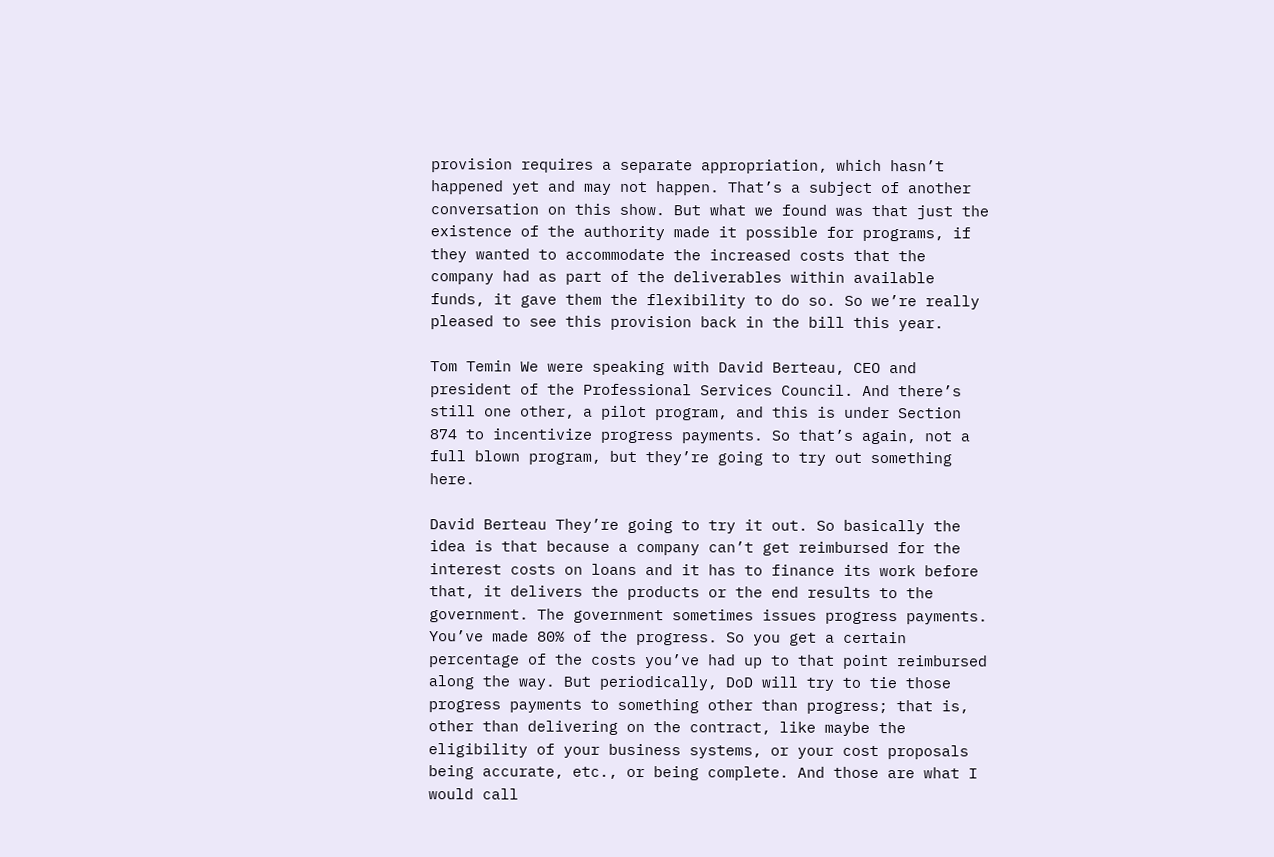provision requires a separate appropriation, which hasn’t happened yet and may not happen. That’s a subject of another conversation on this show. But what we found was that just the existence of the authority made it possible for programs, if they wanted to accommodate the increased costs that the company had as part of the deliverables within available funds, it gave them the flexibility to do so. So we’re really pleased to see this provision back in the bill this year.

Tom Temin We were speaking with David Berteau, CEO and president of the Professional Services Council. And there’s still one other, a pilot program, and this is under Section 874 to incentivize progress payments. So that’s again, not a full blown program, but they’re going to try out something here.

David Berteau They’re going to try it out. So basically the idea is that because a company can’t get reimbursed for the interest costs on loans and it has to finance its work before that, it delivers the products or the end results to the government. The government sometimes issues progress payments. You’ve made 80% of the progress. So you get a certain percentage of the costs you’ve had up to that point reimbursed along the way. But periodically, DoD will try to tie those progress payments to something other than progress; that is, other than delivering on the contract, like maybe the eligibility of your business systems, or your cost proposals being accurate, etc., or being complete. And those are what I would call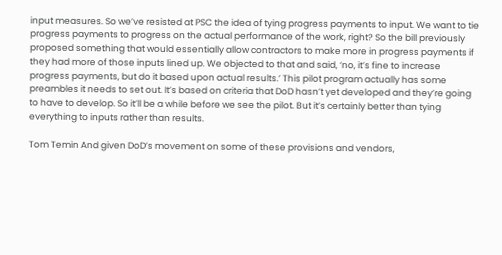input measures. So we’ve resisted at PSC the idea of tying progress payments to input. We want to tie progress payments to progress on the actual performance of the work, right? So the bill previously proposed something that would essentially allow contractors to make more in progress payments if they had more of those inputs lined up. We objected to that and said, ‘no, it’s fine to increase progress payments, but do it based upon actual results.’ This pilot program actually has some preambles it needs to set out. It’s based on criteria that DoD hasn’t yet developed and they’re going to have to develop. So it’ll be a while before we see the pilot. But it’s certainly better than tying everything to inputs rather than results.

Tom Temin And given DoD’s movement on some of these provisions and vendors,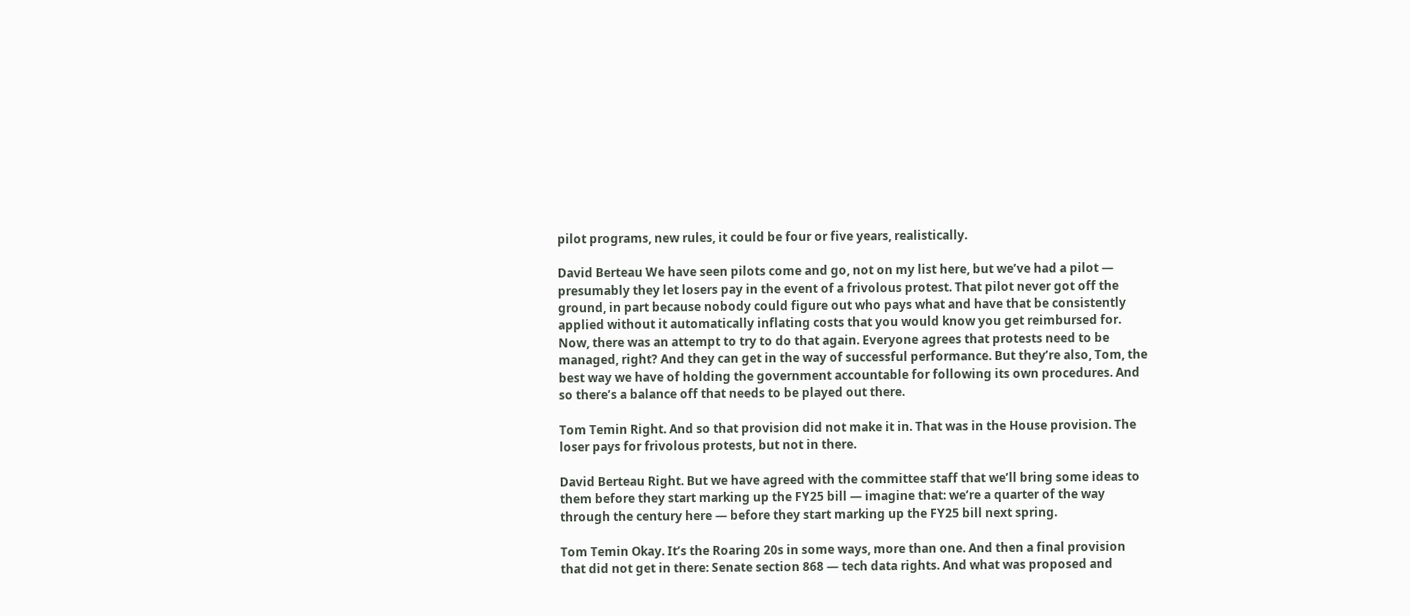pilot programs, new rules, it could be four or five years, realistically.

David Berteau We have seen pilots come and go, not on my list here, but we’ve had a pilot — presumably they let losers pay in the event of a frivolous protest. That pilot never got off the ground, in part because nobody could figure out who pays what and have that be consistently applied without it automatically inflating costs that you would know you get reimbursed for. Now, there was an attempt to try to do that again. Everyone agrees that protests need to be managed, right? And they can get in the way of successful performance. But they’re also, Tom, the best way we have of holding the government accountable for following its own procedures. And so there’s a balance off that needs to be played out there.

Tom Temin Right. And so that provision did not make it in. That was in the House provision. The loser pays for frivolous protests, but not in there.

David Berteau Right. But we have agreed with the committee staff that we’ll bring some ideas to them before they start marking up the FY25 bill — imagine that: we’re a quarter of the way through the century here — before they start marking up the FY25 bill next spring.

Tom Temin Okay. It’s the Roaring 20s in some ways, more than one. And then a final provision that did not get in there: Senate section 868 — tech data rights. And what was proposed and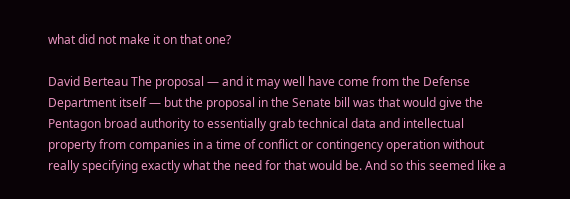what did not make it on that one?

David Berteau The proposal — and it may well have come from the Defense Department itself — but the proposal in the Senate bill was that would give the Pentagon broad authority to essentially grab technical data and intellectual property from companies in a time of conflict or contingency operation without really specifying exactly what the need for that would be. And so this seemed like a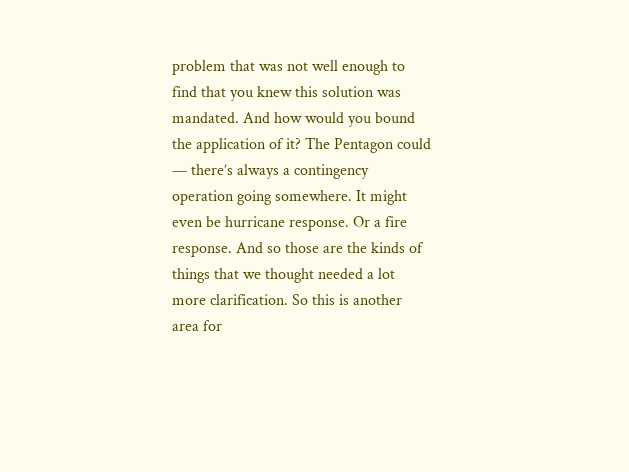problem that was not well enough to find that you knew this solution was mandated. And how would you bound the application of it? The Pentagon could — there’s always a contingency operation going somewhere. It might even be hurricane response. Or a fire response. And so those are the kinds of things that we thought needed a lot more clarification. So this is another area for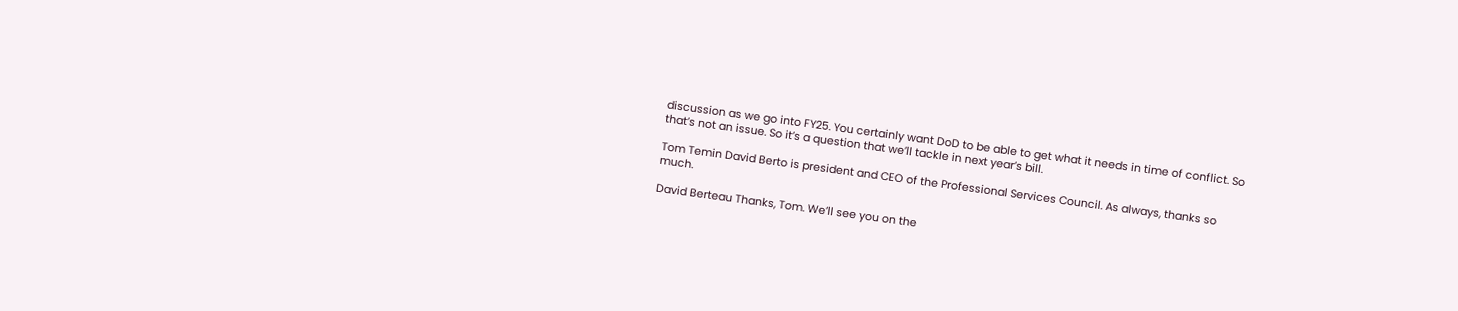discussion as we go into FY25. You certainly want DoD to be able to get what it needs in time of conflict. So that’s not an issue. So it’s a question that we’ll tackle in next year’s bill.

Tom Temin David Berto is president and CEO of the Professional Services Council. As always, thanks so much.

David Berteau Thanks, Tom. We’ll see you on the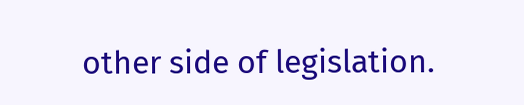other side of legislation.